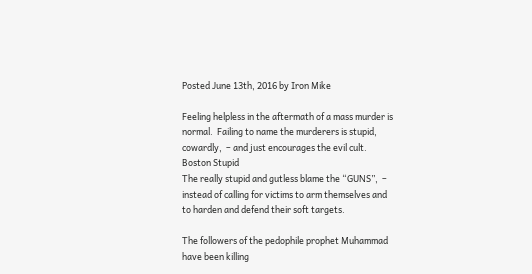Posted June 13th, 2016 by Iron Mike

Feeling helpless in the aftermath of a mass murder is normal.  Failing to name the murderers is stupid, cowardly,  – and just encourages the evil cult.
Boston Stupid
The really stupid and gutless blame the “GUNS”,  – instead of calling for victims to arm themselves and to harden and defend their soft targets.

The followers of the pedophile prophet Muhammad have been killing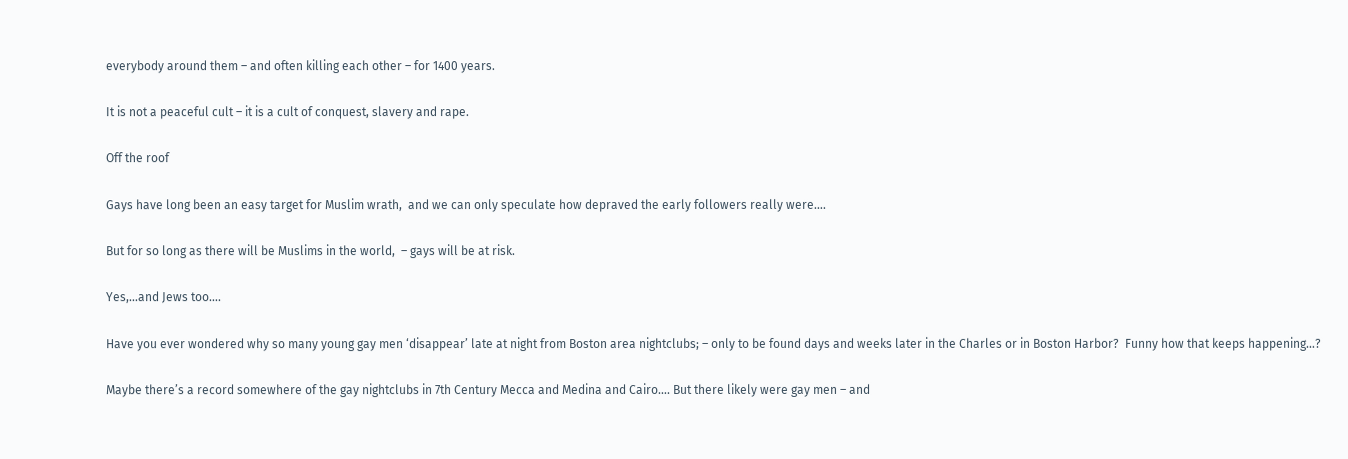everybody around them – and often killing each other – for 1400 years.

It is not a peaceful cult – it is a cult of conquest, slavery and rape.

Off the roof

Gays have long been an easy target for Muslim wrath,  and we can only speculate how depraved the early followers really were….

But for so long as there will be Muslims in the world,  – gays will be at risk.

Yes,…and Jews too….

Have you ever wondered why so many young gay men ‘disappear’ late at night from Boston area nightclubs; – only to be found days and weeks later in the Charles or in Boston Harbor?  Funny how that keeps happening…?

Maybe there’s a record somewhere of the gay nightclubs in 7th Century Mecca and Medina and Cairo…. But there likely were gay men – and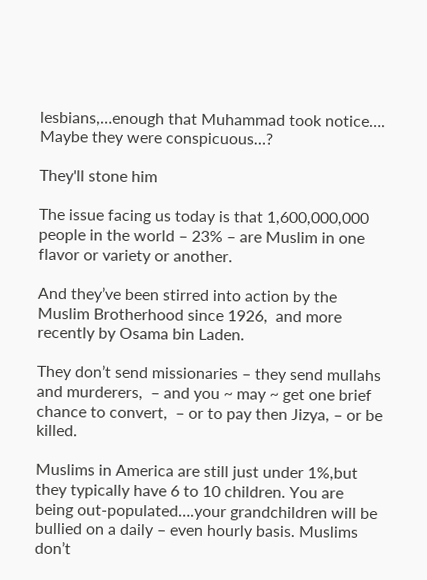lesbians,…enough that Muhammad took notice…. Maybe they were conspicuous…?

They'll stone him

The issue facing us today is that 1,600,000,000 people in the world – 23% – are Muslim in one flavor or variety or another.

And they’ve been stirred into action by the Muslim Brotherhood since 1926,  and more recently by Osama bin Laden.

They don’t send missionaries – they send mullahs and murderers,  – and you ~ may ~ get one brief chance to convert,  – or to pay then Jizya, – or be killed.

Muslims in America are still just under 1%,but they typically have 6 to 10 children. You are being out-populated….your grandchildren will be bullied on a daily – even hourly basis. Muslims don’t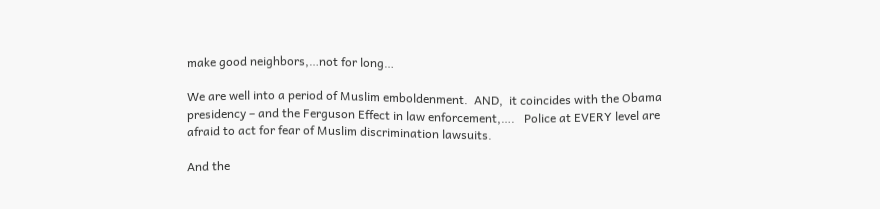make good neighbors,…not for long…

We are well into a period of Muslim emboldenment.  AND,  it coincides with the Obama presidency – and the Ferguson Effect in law enforcement,….   Police at EVERY level are afraid to act for fear of Muslim discrimination lawsuits.

And the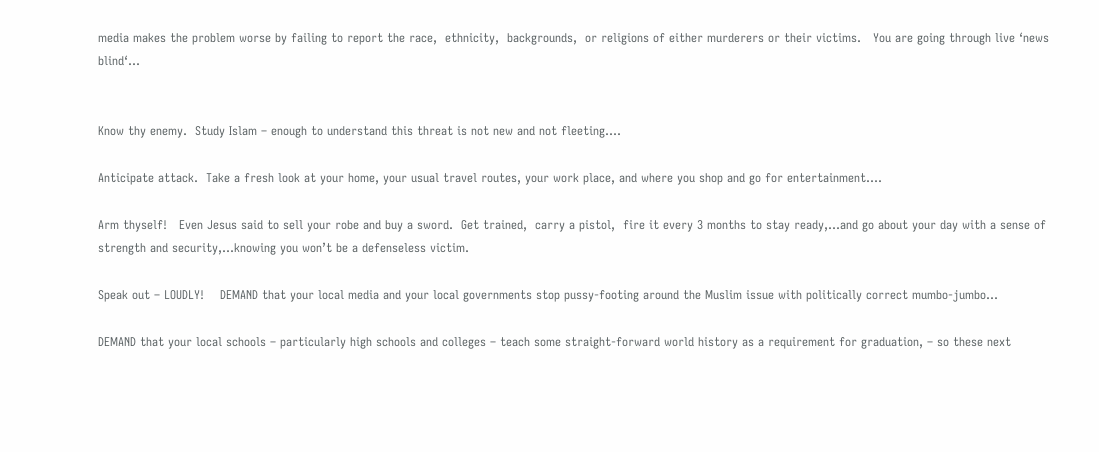media makes the problem worse by failing to report the race,  ethnicity,  backgrounds,  or religions of either murderers or their victims.   You are going through live ‘news blind‘…


Know thy enemy.  Study Islam – enough to understand this threat is not new and not fleeting….

Anticipate attack.  Take a fresh look at your home, your usual travel routes, your work place, and where you shop and go for entertainment….

Arm thyself!   Even Jesus said to sell your robe and buy a sword.  Get trained,  carry a pistol,  fire it every 3 months to stay ready,…and go about your day with a sense of strength and security,…knowing you won’t be a defenseless victim.

Speak out – LOUDLY!    DEMAND that your local media and your local governments stop pussy-footing around the Muslim issue with politically correct mumbo-jumbo…

DEMAND that your local schools – particularly high schools and colleges – teach some straight-forward world history as a requirement for graduation, – so these next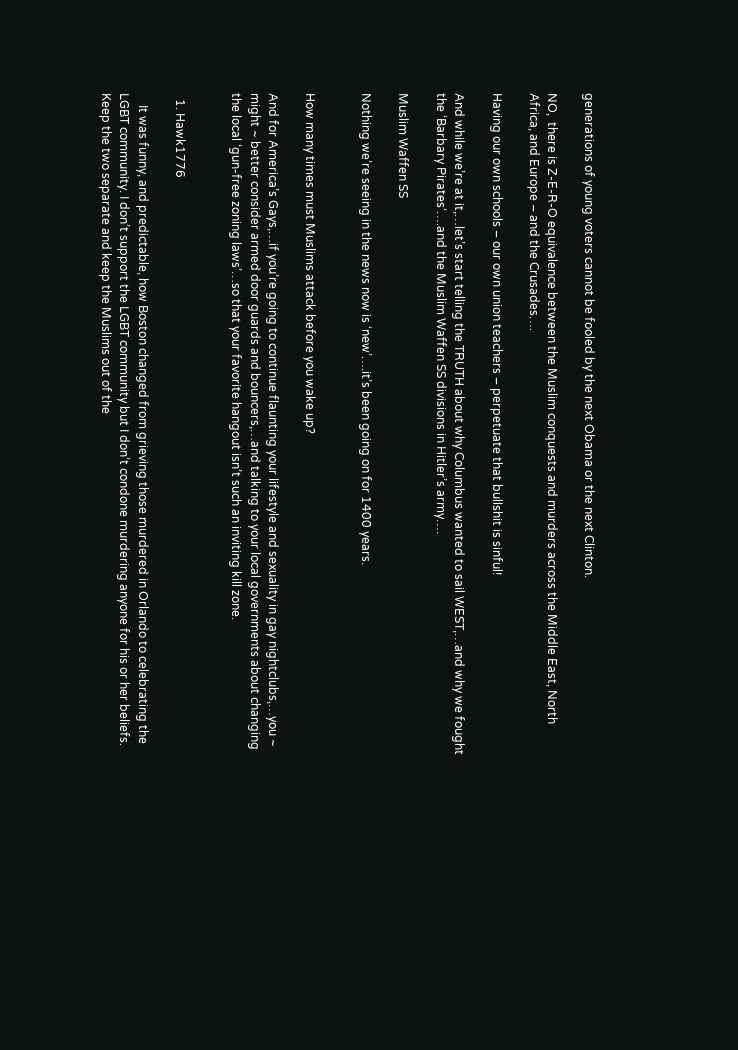generations of young voters cannot be fooled by the next Obama or the next Clinton.

NO,  there is Z-E-R-O equivalence between the Muslim conquests and murders across the Middle East, North Africa, and Europe – and the Crusades….

Having our own schools – our own union teachers – perpetuate that bullshit is sinful!

And while we’re at it,…let’s start telling the TRUTH about why Columbus wanted to sail WEST,…and why we fought the ‘Barbary Pirates‘….and the Muslim Waffen SS divisions in Hitler’s army….

Muslim Waffen SS

Nothing we’re seeing in the news now is ‘new’….it’s been going on for 1400 years.


How many times must Muslims attack before you wake up?

And for America’s Gays,…if you’re going to continue flaunting your lifestyle and sexuality in gay nightclubs,…you ~ might ~ better consider armed door guards and bouncers,…and talking to your local governments about changing the local ‘gun-free zoning laws’…so that your favorite hangout isn’t such an inviting kill zone.


  1. Hawk1776

    It was funny, and predictable, how Boston changed from grieving those murdered in Orlando to celebrating the LGBT community. I don’t support the LGBT community but I don’t condone murdering anyone for his or her beliefs. Keep the two separate and keep the Muslims out of the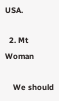USA.

  2. Mt Woman

    We should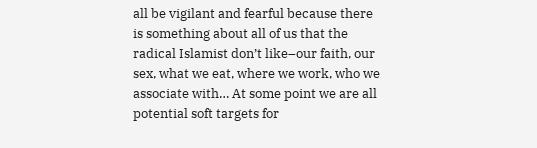all be vigilant and fearful because there is something about all of us that the radical Islamist don’t like–our faith, our sex, what we eat, where we work, who we associate with… At some point we are all potential soft targets for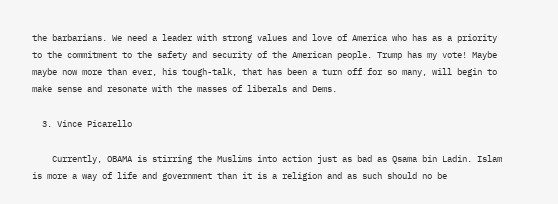the barbarians. We need a leader with strong values and love of America who has as a priority to the commitment to the safety and security of the American people. Trump has my vote! Maybe maybe now more than ever, his tough-talk, that has been a turn off for so many, will begin to make sense and resonate with the masses of liberals and Dems.

  3. Vince Picarello

    Currently, OBAMA is stirring the Muslims into action just as bad as Qsama bin Ladin. Islam is more a way of life and government than it is a religion and as such should no be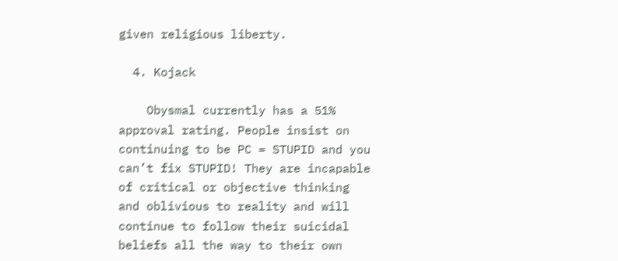given religious liberty.

  4. Kojack

    Obysmal currently has a 51% approval rating. People insist on continuing to be PC = STUPID and you can’t fix STUPID! They are incapable of critical or objective thinking and oblivious to reality and will continue to follow their suicidal beliefs all the way to their own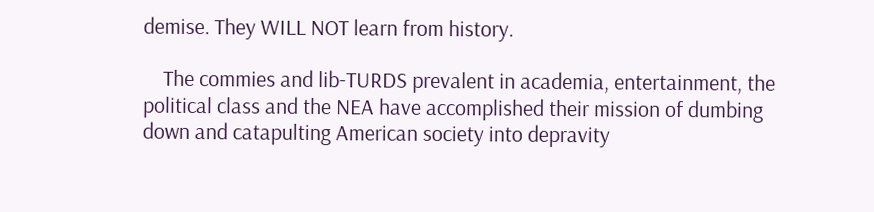demise. They WILL NOT learn from history.

    The commies and lib-TURDS prevalent in academia, entertainment, the political class and the NEA have accomplished their mission of dumbing down and catapulting American society into depravity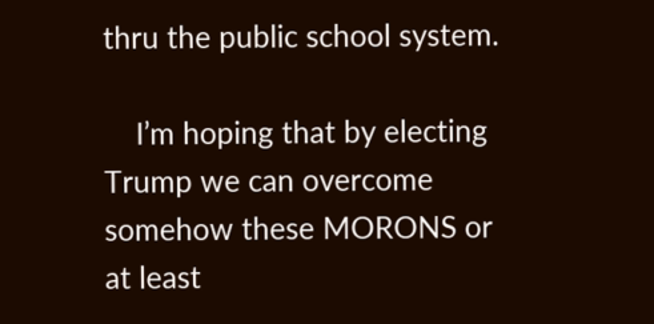thru the public school system.

    I’m hoping that by electing Trump we can overcome somehow these MORONS or at least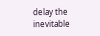delay the inevitable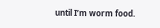until I’m worm food.